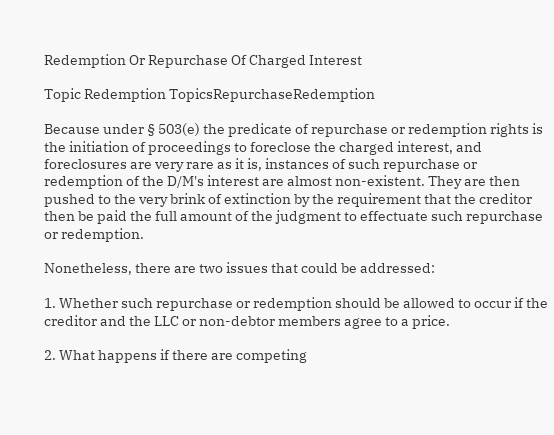Redemption Or Repurchase Of Charged Interest

Topic Redemption TopicsRepurchaseRedemption

Because under § 503(e) the predicate of repurchase or redemption rights is the initiation of proceedings to foreclose the charged interest, and foreclosures are very rare as it is, instances of such repurchase or redemption of the D/M's interest are almost non-existent. They are then pushed to the very brink of extinction by the requirement that the creditor then be paid the full amount of the judgment to effectuate such repurchase or redemption.

Nonetheless, there are two issues that could be addressed:

1. Whether such repurchase or redemption should be allowed to occur if the creditor and the LLC or non-debtor members agree to a price.

2. What happens if there are competing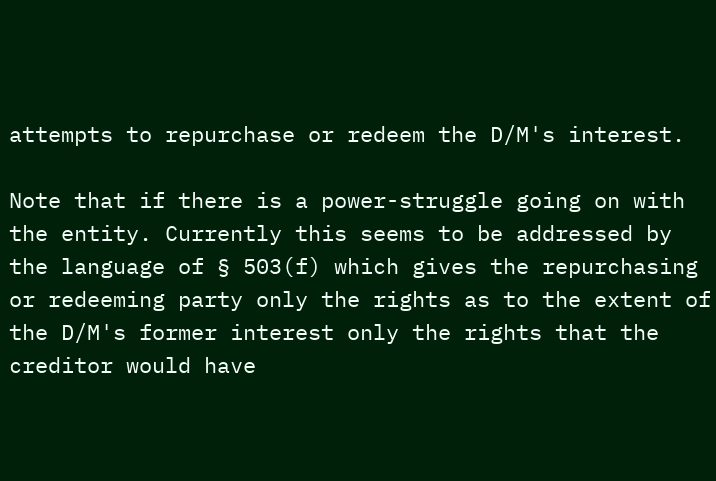attempts to repurchase or redeem the D/M's interest.

Note that if there is a power-struggle going on with the entity. Currently this seems to be addressed by the language of § 503(f) which gives the repurchasing or redeeming party only the rights as to the extent of the D/M's former interest only the rights that the creditor would have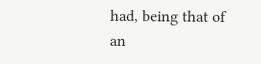had, being that of an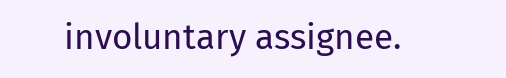involuntary assignee.